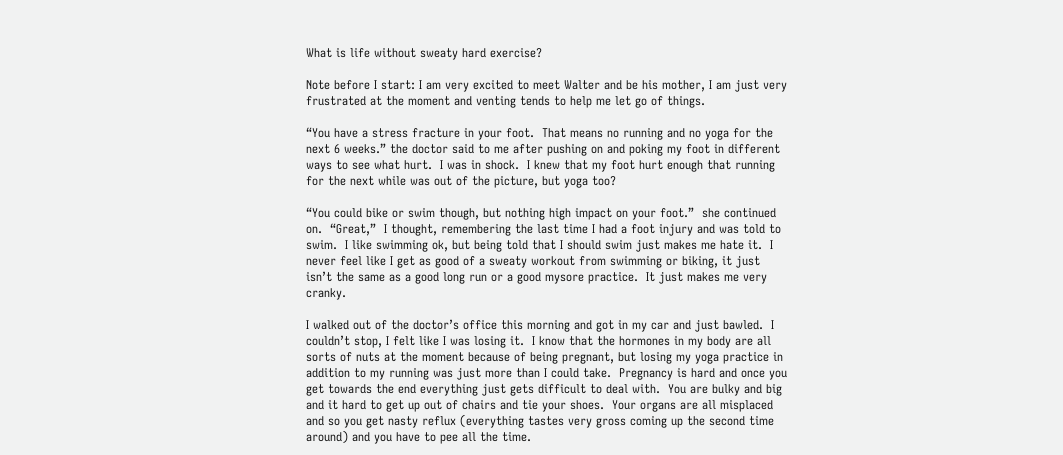What is life without sweaty hard exercise?

Note before I start: I am very excited to meet Walter and be his mother, I am just very frustrated at the moment and venting tends to help me let go of things.

“You have a stress fracture in your foot.  That means no running and no yoga for the next 6 weeks.” the doctor said to me after pushing on and poking my foot in different ways to see what hurt.  I was in shock.  I knew that my foot hurt enough that running for the next while was out of the picture, but yoga too?

“You could bike or swim though, but nothing high impact on your foot.”  she continued on.  “Great,”  I thought, remembering the last time I had a foot injury and was told to swim.  I like swimming ok, but being told that I should swim just makes me hate it.  I never feel like I get as good of a sweaty workout from swimming or biking, it just isn’t the same as a good long run or a good mysore practice.  It just makes me very cranky.

I walked out of the doctor’s office this morning and got in my car and just bawled.  I couldn’t stop, I felt like I was losing it.  I know that the hormones in my body are all sorts of nuts at the moment because of being pregnant, but losing my yoga practice in addition to my running was just more than I could take.  Pregnancy is hard and once you get towards the end everything just gets difficult to deal with.  You are bulky and big and it hard to get up out of chairs and tie your shoes.  Your organs are all misplaced and so you get nasty reflux (everything tastes very gross coming up the second time around) and you have to pee all the time.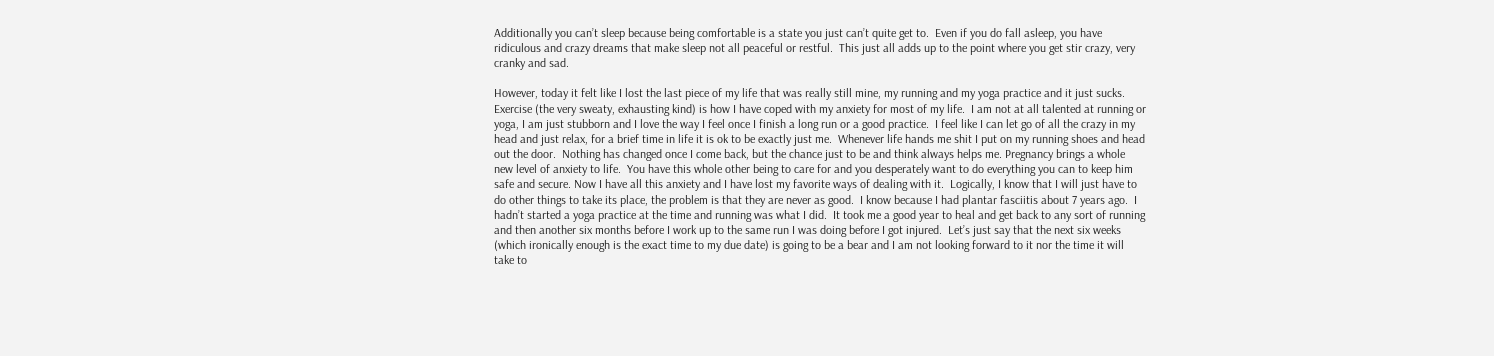Additionally you can’t sleep because being comfortable is a state you just can’t quite get to.  Even if you do fall asleep, you have ridiculous and crazy dreams that make sleep not all peaceful or restful.  This just all adds up to the point where you get stir crazy, very cranky and sad.

However, today it felt like I lost the last piece of my life that was really still mine, my running and my yoga practice and it just sucks.  Exercise (the very sweaty, exhausting kind) is how I have coped with my anxiety for most of my life.  I am not at all talented at running or yoga, I am just stubborn and I love the way I feel once I finish a long run or a good practice.  I feel like I can let go of all the crazy in my head and just relax, for a brief time in life it is ok to be exactly just me.  Whenever life hands me shit I put on my running shoes and head out the door.  Nothing has changed once I come back, but the chance just to be and think always helps me. Pregnancy brings a whole new level of anxiety to life.  You have this whole other being to care for and you desperately want to do everything you can to keep him safe and secure. Now I have all this anxiety and I have lost my favorite ways of dealing with it.  Logically, I know that I will just have to do other things to take its place, the problem is that they are never as good.  I know because I had plantar fasciitis about 7 years ago.  I hadn’t started a yoga practice at the time and running was what I did.  It took me a good year to heal and get back to any sort of running and then another six months before I work up to the same run I was doing before I got injured.  Let’s just say that the next six weeks (which ironically enough is the exact time to my due date) is going to be a bear and I am not looking forward to it nor the time it will take to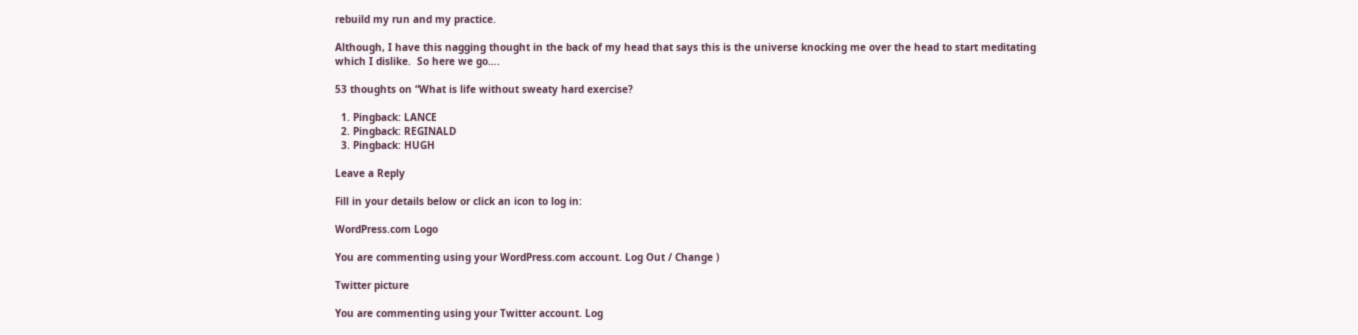rebuild my run and my practice.

Although, I have this nagging thought in the back of my head that says this is the universe knocking me over the head to start meditating which I dislike.  So here we go….

53 thoughts on “What is life without sweaty hard exercise?

  1. Pingback: LANCE
  2. Pingback: REGINALD
  3. Pingback: HUGH

Leave a Reply

Fill in your details below or click an icon to log in:

WordPress.com Logo

You are commenting using your WordPress.com account. Log Out / Change )

Twitter picture

You are commenting using your Twitter account. Log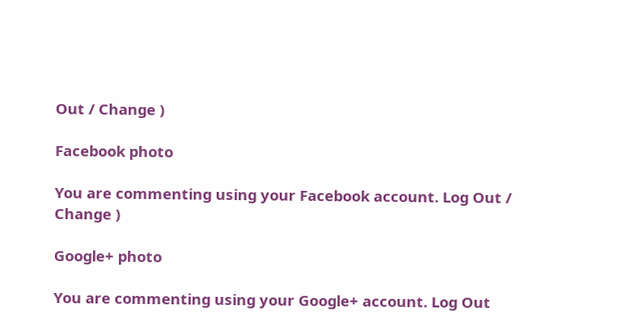Out / Change )

Facebook photo

You are commenting using your Facebook account. Log Out / Change )

Google+ photo

You are commenting using your Google+ account. Log Out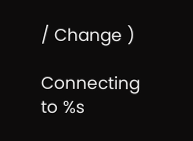/ Change )

Connecting to %s